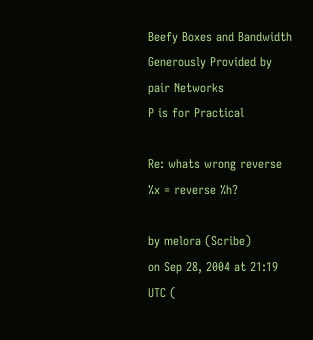Beefy Boxes and Bandwidth Generously Provided by pair Networks
P is for Practical

Re: whats wrong reverse %x = reverse %h?

by melora (Scribe)
on Sep 28, 2004 at 21:19 UTC (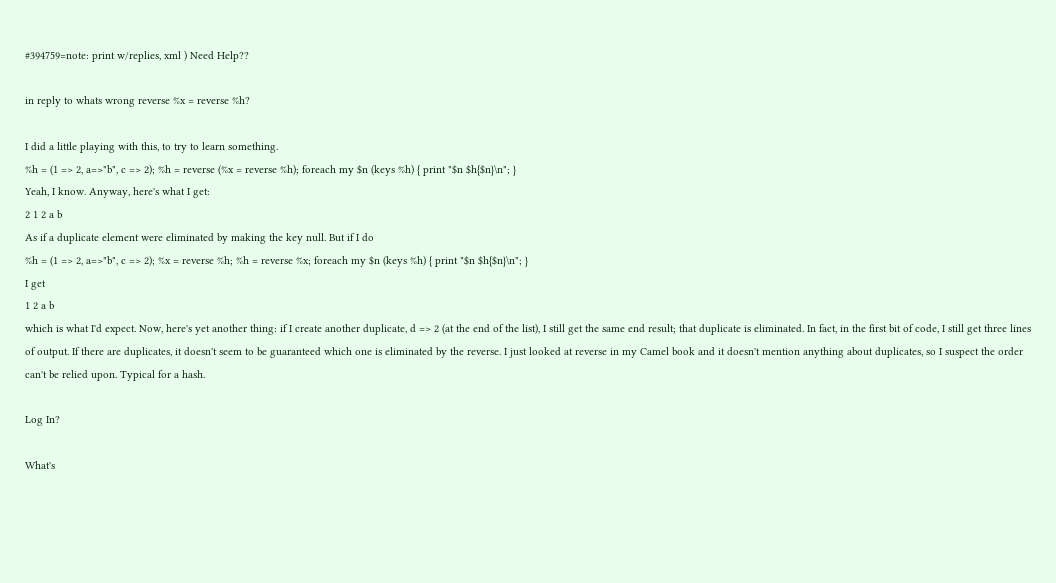#394759=note: print w/replies, xml ) Need Help??

in reply to whats wrong reverse %x = reverse %h?

I did a little playing with this, to try to learn something.
%h = (1 => 2, a=>"b", c => 2); %h = reverse (%x = reverse %h); foreach my $n (keys %h) { print "$n $h{$n}\n"; }
Yeah, I know. Anyway, here's what I get:
2 1 2 a b
As if a duplicate element were eliminated by making the key null. But if I do
%h = (1 => 2, a=>"b", c => 2); %x = reverse %h; %h = reverse %x; foreach my $n (keys %h) { print "$n $h{$n}\n"; }
I get
1 2 a b
which is what I'd expect. Now, here's yet another thing: if I create another duplicate, d => 2 (at the end of the list), I still get the same end result; that duplicate is eliminated. In fact, in the first bit of code, I still get three lines of output. If there are duplicates, it doesn't seem to be guaranteed which one is eliminated by the reverse. I just looked at reverse in my Camel book and it doesn't mention anything about duplicates, so I suspect the order can't be relied upon. Typical for a hash.

Log In?

What's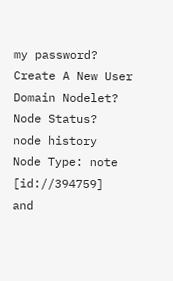my password?
Create A New User
Domain Nodelet?
Node Status?
node history
Node Type: note [id://394759]
and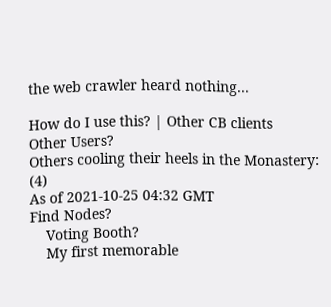the web crawler heard nothing...

How do I use this? | Other CB clients
Other Users?
Others cooling their heels in the Monastery: (4)
As of 2021-10-25 04:32 GMT
Find Nodes?
    Voting Booth?
    My first memorable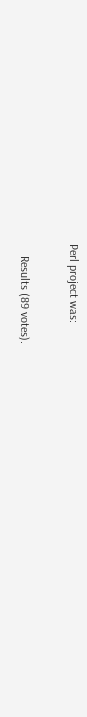Perl project was:

    Results (89 votes).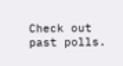Check out past polls.